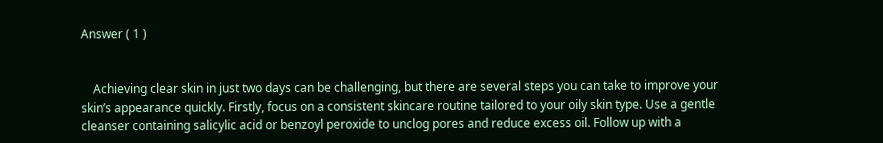Answer ( 1 )


    Achieving clear skin in just two days can be challenging, but there are several steps you can take to improve your skin’s appearance quickly. Firstly, focus on a consistent skincare routine tailored to your oily skin type. Use a gentle cleanser containing salicylic acid or benzoyl peroxide to unclog pores and reduce excess oil. Follow up with a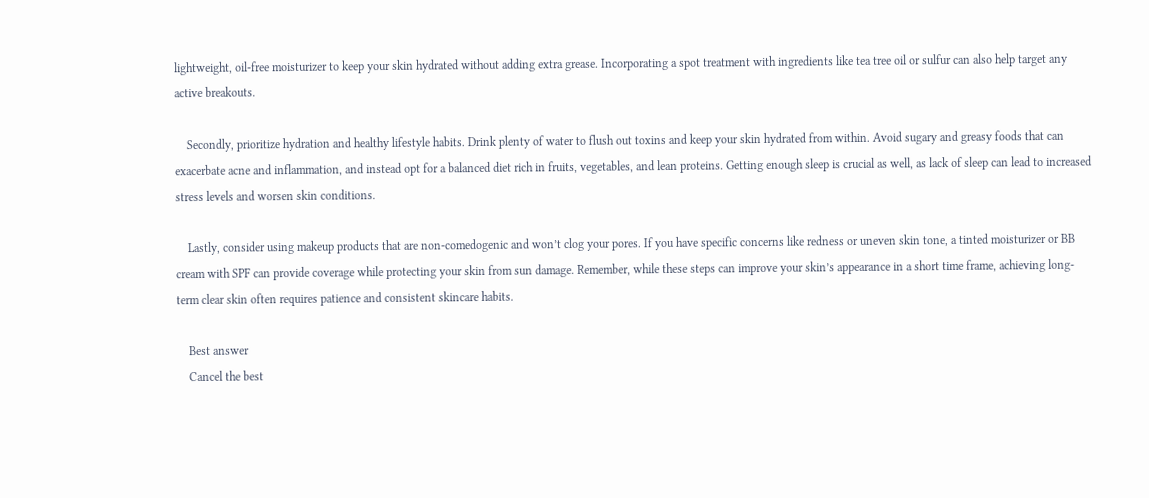lightweight, oil-free moisturizer to keep your skin hydrated without adding extra grease. Incorporating a spot treatment with ingredients like tea tree oil or sulfur can also help target any active breakouts.

    Secondly, prioritize hydration and healthy lifestyle habits. Drink plenty of water to flush out toxins and keep your skin hydrated from within. Avoid sugary and greasy foods that can exacerbate acne and inflammation, and instead opt for a balanced diet rich in fruits, vegetables, and lean proteins. Getting enough sleep is crucial as well, as lack of sleep can lead to increased stress levels and worsen skin conditions.

    Lastly, consider using makeup products that are non-comedogenic and won’t clog your pores. If you have specific concerns like redness or uneven skin tone, a tinted moisturizer or BB cream with SPF can provide coverage while protecting your skin from sun damage. Remember, while these steps can improve your skin’s appearance in a short time frame, achieving long-term clear skin often requires patience and consistent skincare habits.

    Best answer
    Cancel the best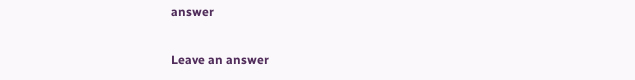answer

Leave an answer